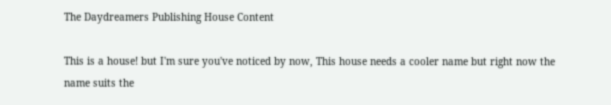The Daydreamers Publishing House Content

This is a house! but I'm sure you've noticed by now, This house needs a cooler name but right now the name suits the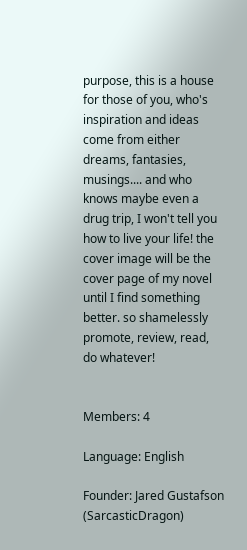purpose, this is a house for those of you, who's inspiration and ideas come from either dreams, fantasies, musings.... and who knows maybe even a drug trip, I won't tell you how to live your life! the cover image will be the cover page of my novel until I find something better. so shamelessly promote, review, read, do whatever!


Members: 4

Language: English

Founder: Jared Gustafson (SarcasticDragon)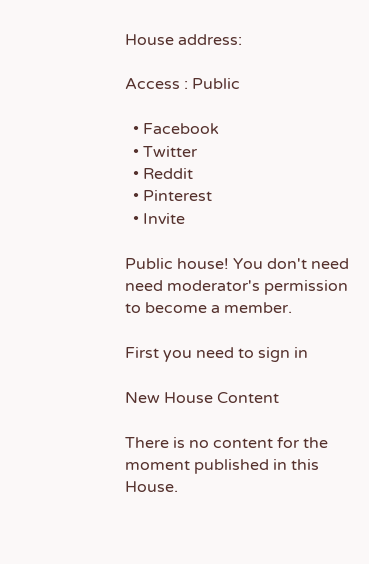House address:

Access : Public

  • Facebook
  • Twitter
  • Reddit
  • Pinterest
  • Invite

Public house! You don't need need moderator's permission to become a member.

First you need to sign in

New House Content

There is no content for the moment published in this House.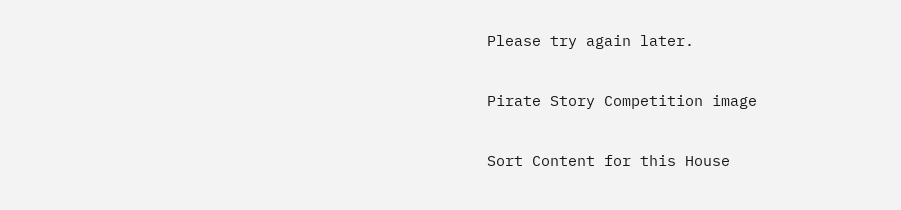Please try again later.

Pirate Story Competition image

Sort Content for this House